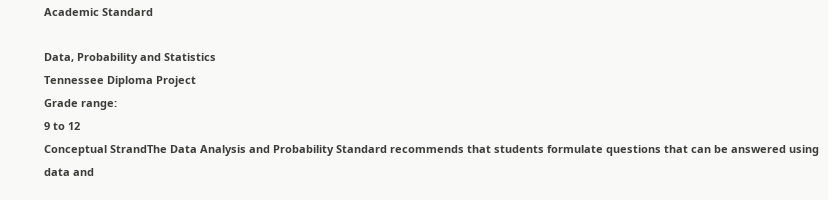Academic Standard

Data, Probability and Statistics
Tennessee Diploma Project
Grade range:
9 to 12
Conceptual StrandThe Data Analysis and Probability Standard recommends that students formulate questions that can be answered using data and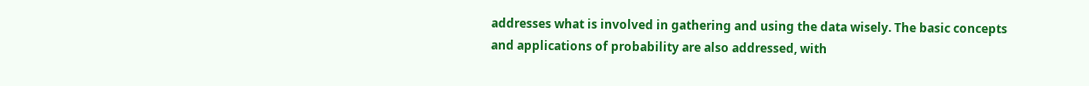addresses what is involved in gathering and using the data wisely. The basic concepts and applications of probability are also addressed, with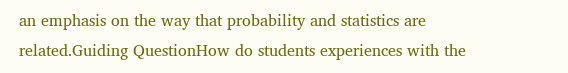an emphasis on the way that probability and statistics are related.Guiding QuestionHow do students experiences with the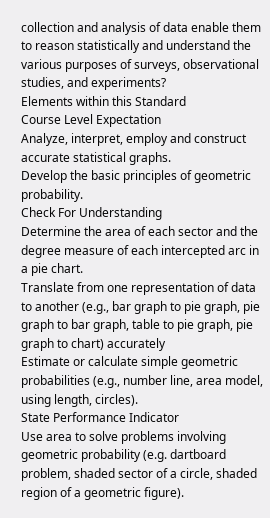collection and analysis of data enable them to reason statistically and understand the various purposes of surveys, observational studies, and experiments?
Elements within this Standard
Course Level Expectation
Analyze, interpret, employ and construct accurate statistical graphs.
Develop the basic principles of geometric probability.
Check For Understanding
Determine the area of each sector and the degree measure of each intercepted arc in a pie chart.
Translate from one representation of data to another (e.g., bar graph to pie graph, pie graph to bar graph, table to pie graph, pie graph to chart) accurately
Estimate or calculate simple geometric probabilities (e.g., number line, area model, using length, circles).
State Performance Indicator
Use area to solve problems involving geometric probability (e.g. dartboard problem, shaded sector of a circle, shaded region of a geometric figure).